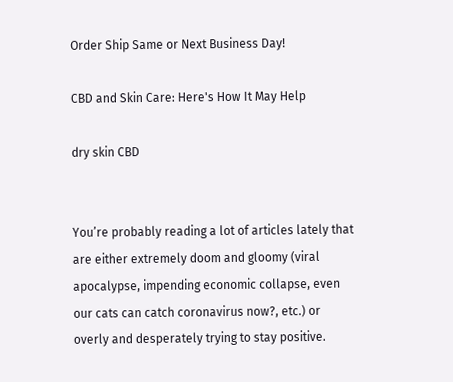Order Ship Same or Next Business Day!

CBD and Skin Care: Here's How It May Help

dry skin CBD


You’re probably reading a lot of articles lately that are either extremely doom and gloomy (viral apocalypse, impending economic collapse, even our cats can catch coronavirus now?, etc.) or overly and desperately trying to stay positive.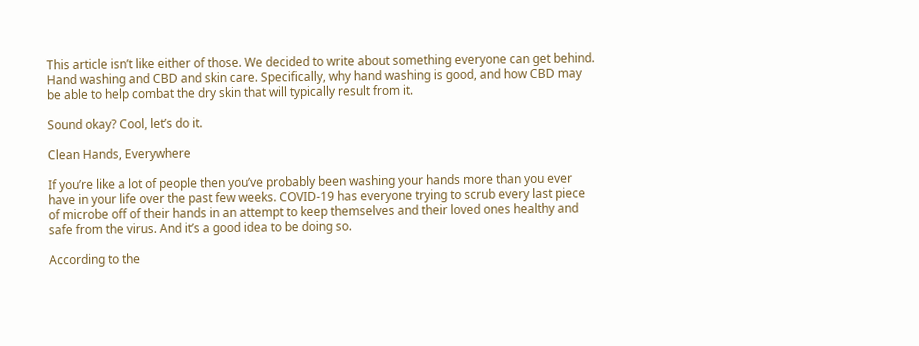This article isn’t like either of those. We decided to write about something everyone can get behind. Hand washing and CBD and skin care. Specifically, why hand washing is good, and how CBD may be able to help combat the dry skin that will typically result from it.

Sound okay? Cool, let’s do it.

Clean Hands, Everywhere

If you’re like a lot of people then you’ve probably been washing your hands more than you ever have in your life over the past few weeks. COVID-19 has everyone trying to scrub every last piece of microbe off of their hands in an attempt to keep themselves and their loved ones healthy and safe from the virus. And it’s a good idea to be doing so.

According to the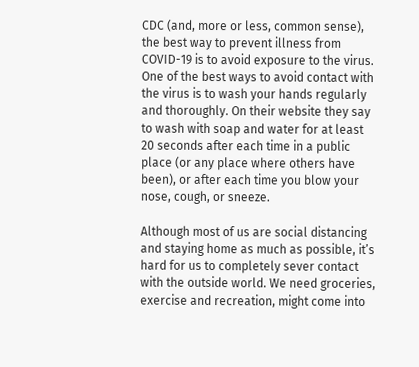CDC (and, more or less, common sense), the best way to prevent illness from COVID-19 is to avoid exposure to the virus. One of the best ways to avoid contact with the virus is to wash your hands regularly and thoroughly. On their website they say to wash with soap and water for at least 20 seconds after each time in a public place (or any place where others have been), or after each time you blow your nose, cough, or sneeze.

Although most of us are social distancing and staying home as much as possible, it’s hard for us to completely sever contact with the outside world. We need groceries, exercise and recreation, might come into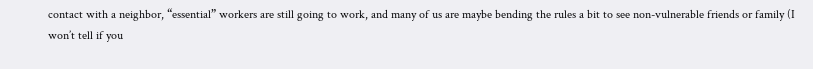contact with a neighbor, “essential” workers are still going to work, and many of us are maybe bending the rules a bit to see non-vulnerable friends or family (I won’t tell if you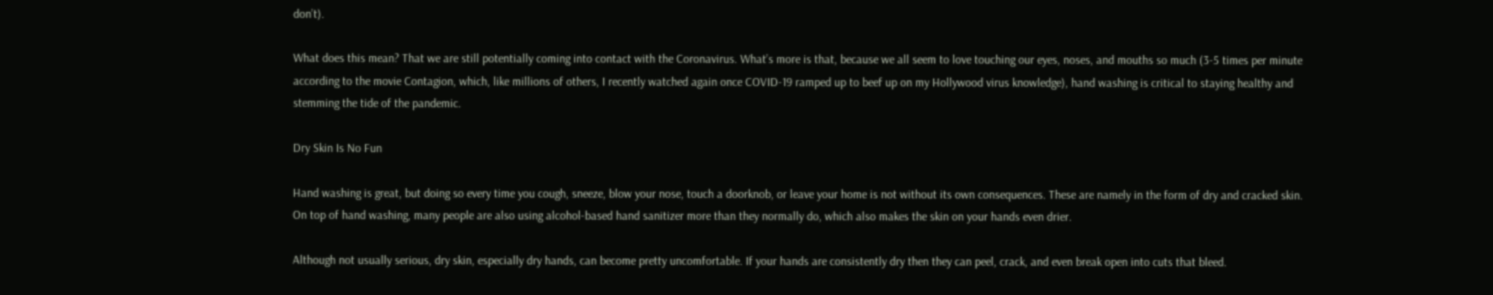don’t).

What does this mean? That we are still potentially coming into contact with the Coronavirus. What’s more is that, because we all seem to love touching our eyes, noses, and mouths so much (3-5 times per minute according to the movie Contagion, which, like millions of others, I recently watched again once COVID-19 ramped up to beef up on my Hollywood virus knowledge), hand washing is critical to staying healthy and stemming the tide of the pandemic.

Dry Skin Is No Fun

Hand washing is great, but doing so every time you cough, sneeze, blow your nose, touch a doorknob, or leave your home is not without its own consequences. These are namely in the form of dry and cracked skin. On top of hand washing, many people are also using alcohol-based hand sanitizer more than they normally do, which also makes the skin on your hands even drier.

Although not usually serious, dry skin, especially dry hands, can become pretty uncomfortable. If your hands are consistently dry then they can peel, crack, and even break open into cuts that bleed.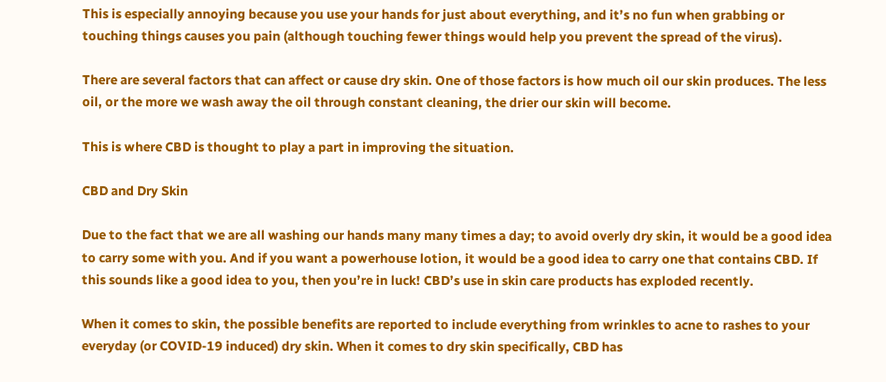This is especially annoying because you use your hands for just about everything, and it’s no fun when grabbing or touching things causes you pain (although touching fewer things would help you prevent the spread of the virus).

There are several factors that can affect or cause dry skin. One of those factors is how much oil our skin produces. The less oil, or the more we wash away the oil through constant cleaning, the drier our skin will become.

This is where CBD is thought to play a part in improving the situation.

CBD and Dry Skin

Due to the fact that we are all washing our hands many many times a day; to avoid overly dry skin, it would be a good idea to carry some with you. And if you want a powerhouse lotion, it would be a good idea to carry one that contains CBD. If this sounds like a good idea to you, then you’re in luck! CBD’s use in skin care products has exploded recently.

When it comes to skin, the possible benefits are reported to include everything from wrinkles to acne to rashes to your everyday (or COVID-19 induced) dry skin. When it comes to dry skin specifically, CBD has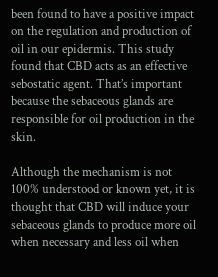been found to have a positive impact on the regulation and production of oil in our epidermis. This study found that CBD acts as an effective sebostatic agent. That’s important because the sebaceous glands are responsible for oil production in the skin.

Although the mechanism is not 100% understood or known yet, it is thought that CBD will induce your sebaceous glands to produce more oil when necessary and less oil when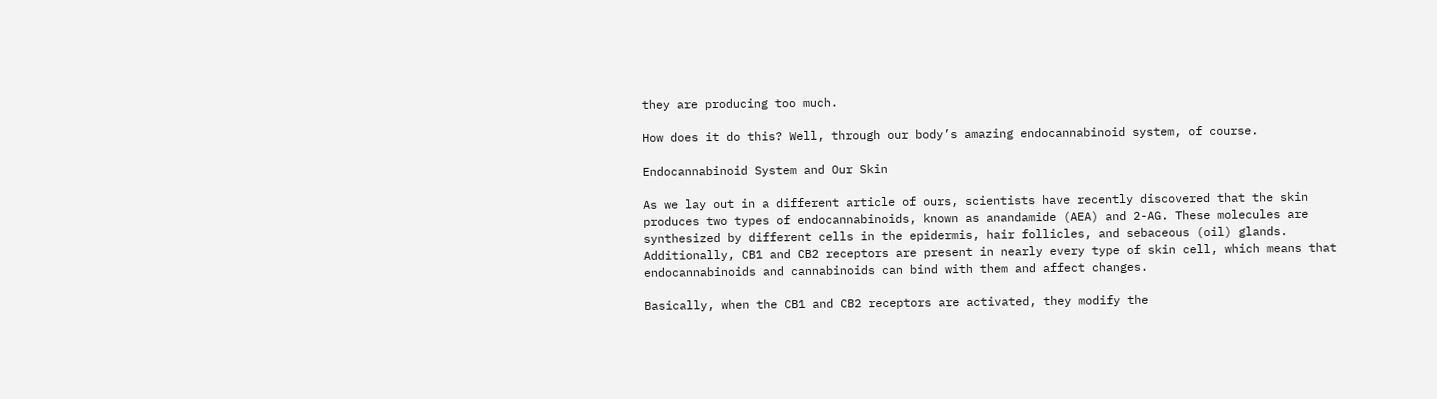they are producing too much.

How does it do this? Well, through our body’s amazing endocannabinoid system, of course.

Endocannabinoid System and Our Skin

As we lay out in a different article of ours, scientists have recently discovered that the skin produces two types of endocannabinoids, known as anandamide (AEA) and 2-AG. These molecules are synthesized by different cells in the epidermis, hair follicles, and sebaceous (oil) glands. Additionally, CB1 and CB2 receptors are present in nearly every type of skin cell, which means that endocannabinoids and cannabinoids can bind with them and affect changes.

Basically, when the CB1 and CB2 receptors are activated, they modify the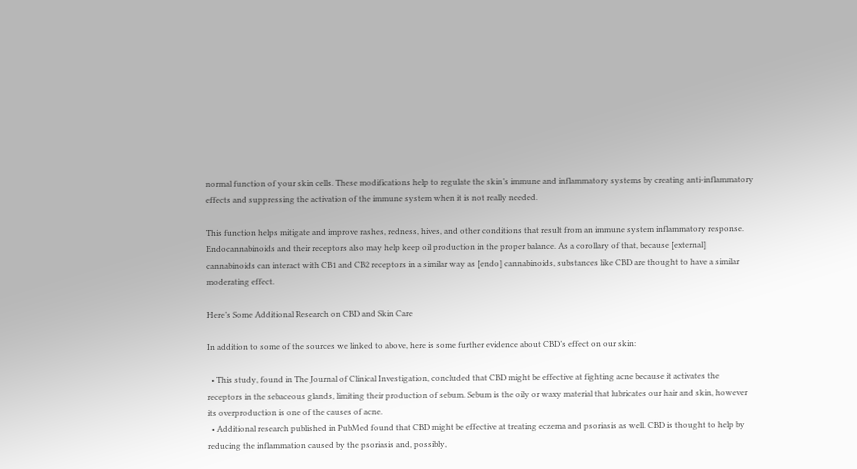normal function of your skin cells. These modifications help to regulate the skin’s immune and inflammatory systems by creating anti-inflammatory effects and suppressing the activation of the immune system when it is not really needed.

This function helps mitigate and improve rashes, redness, hives, and other conditions that result from an immune system inflammatory response. Endocannabinoids and their receptors also may help keep oil production in the proper balance. As a corollary of that, because [external] cannabinoids can interact with CB1 and CB2 receptors in a similar way as [endo] cannabinoids, substances like CBD are thought to have a similar moderating effect.

Here’s Some Additional Research on CBD and Skin Care

In addition to some of the sources we linked to above, here is some further evidence about CBD’s effect on our skin:

  • This study, found in The Journal of Clinical Investigation, concluded that CBD might be effective at fighting acne because it activates the receptors in the sebaceous glands, limiting their production of sebum. Sebum is the oily or waxy material that lubricates our hair and skin, however its overproduction is one of the causes of acne.
  • Additional research published in PubMed found that CBD might be effective at treating eczema and psoriasis as well. CBD is thought to help by reducing the inflammation caused by the psoriasis and, possibly,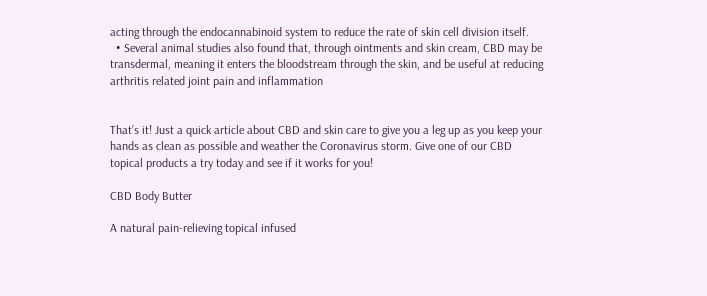acting through the endocannabinoid system to reduce the rate of skin cell division itself.
  • Several animal studies also found that, through ointments and skin cream, CBD may be transdermal, meaning it enters the bloodstream through the skin, and be useful at reducing arthritis related joint pain and inflammation


That’s it! Just a quick article about CBD and skin care to give you a leg up as you keep your hands as clean as possible and weather the Coronavirus storm. Give one of our CBD topical products a try today and see if it works for you!

CBD Body Butter

A natural pain-relieving topical infused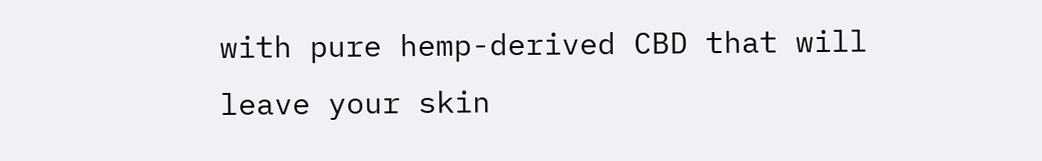with pure hemp-derived CBD that will leave your skin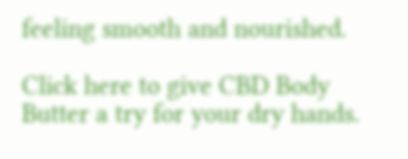feeling smooth and nourished.

Click here to give CBD Body Butter a try for your dry hands.